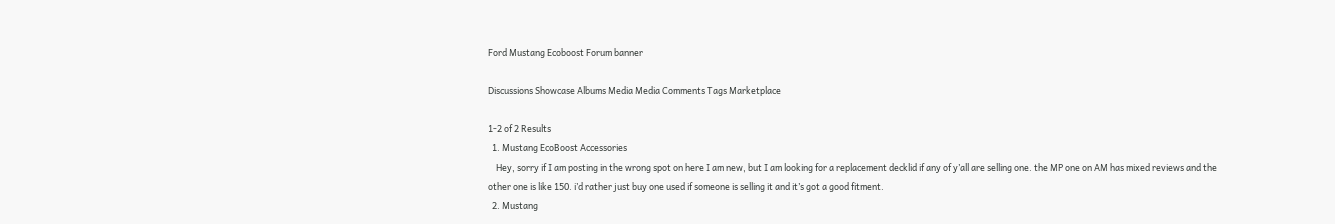Ford Mustang Ecoboost Forum banner

Discussions Showcase Albums Media Media Comments Tags Marketplace

1-2 of 2 Results
  1. Mustang EcoBoost Accessories
    Hey, sorry if I am posting in the wrong spot on here I am new, but I am looking for a replacement decklid if any of y’all are selling one. the MP one on AM has mixed reviews and the other one is like 150. i’d rather just buy one used if someone is selling it and it’s got a good fitment.
  2. Mustang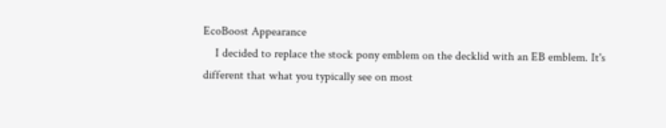EcoBoost Appearance
    I decided to replace the stock pony emblem on the decklid with an EB emblem. It's different that what you typically see on most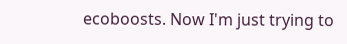ecoboosts. Now I'm just trying to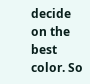decide on the best color. So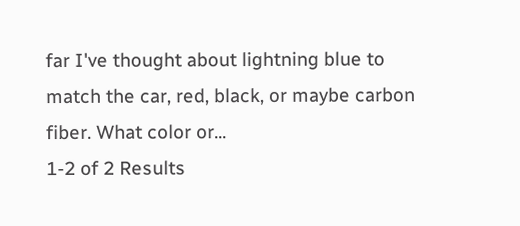far I've thought about lightning blue to match the car, red, black, or maybe carbon fiber. What color or...
1-2 of 2 Results